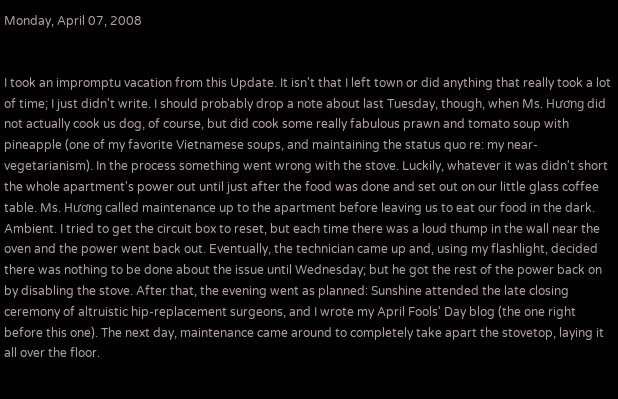Monday, April 07, 2008


I took an impromptu vacation from this Update. It isn't that I left town or did anything that really took a lot of time; I just didn't write. I should probably drop a note about last Tuesday, though, when Ms. Hương did not actually cook us dog, of course, but did cook some really fabulous prawn and tomato soup with pineapple (one of my favorite Vietnamese soups, and maintaining the status quo re: my near-vegetarianism). In the process something went wrong with the stove. Luckily, whatever it was didn't short the whole apartment's power out until just after the food was done and set out on our little glass coffee table. Ms. Hương called maintenance up to the apartment before leaving us to eat our food in the dark. Ambient. I tried to get the circuit box to reset, but each time there was a loud thump in the wall near the oven and the power went back out. Eventually, the technician came up and, using my flashlight, decided there was nothing to be done about the issue until Wednesday; but he got the rest of the power back on by disabling the stove. After that, the evening went as planned: Sunshine attended the late closing ceremony of altruistic hip-replacement surgeons, and I wrote my April Fools' Day blog (the one right before this one). The next day, maintenance came around to completely take apart the stovetop, laying it all over the floor.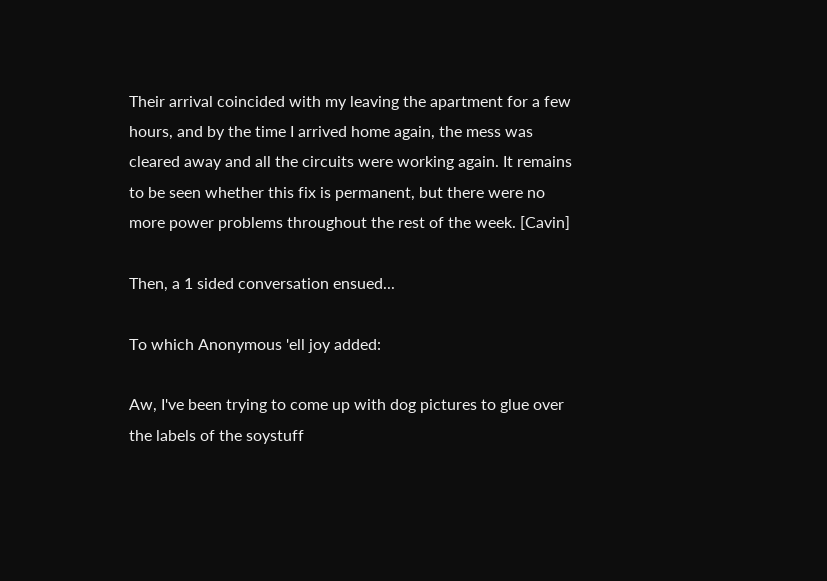Their arrival coincided with my leaving the apartment for a few hours, and by the time I arrived home again, the mess was cleared away and all the circuits were working again. It remains to be seen whether this fix is permanent, but there were no more power problems throughout the rest of the week. [Cavin]

Then, a 1 sided conversation ensued...

To which Anonymous 'ell joy added:

Aw, I've been trying to come up with dog pictures to glue over the labels of the soystuff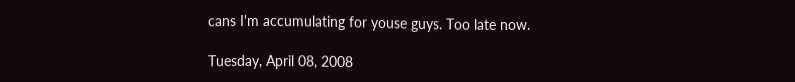cans I'm accumulating for youse guys. Too late now.

Tuesday, April 08, 2008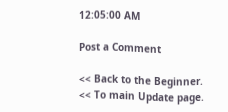12:05:00 AM

Post a Comment

<< Back to the Beginner.
<< To main Update page.